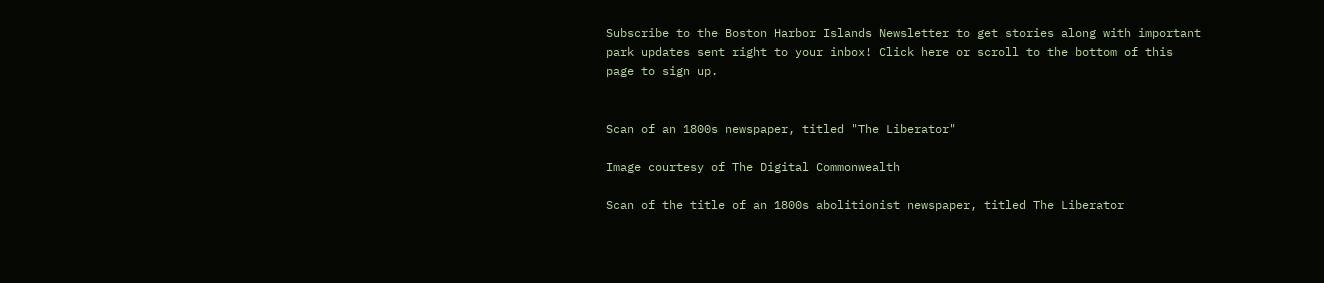Subscribe to the Boston Harbor Islands Newsletter to get stories along with important park updates sent right to your inbox! Click here or scroll to the bottom of this page to sign up.


Scan of an 1800s newspaper, titled "The Liberator"

Image courtesy of The Digital Commonwealth

Scan of the title of an 1800s abolitionist newspaper, titled The Liberator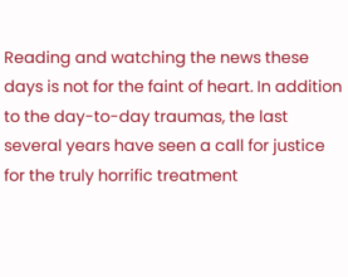Reading and watching the news these days is not for the faint of heart. In addition to the day-to-day traumas, the last several years have seen a call for justice for the truly horrific treatment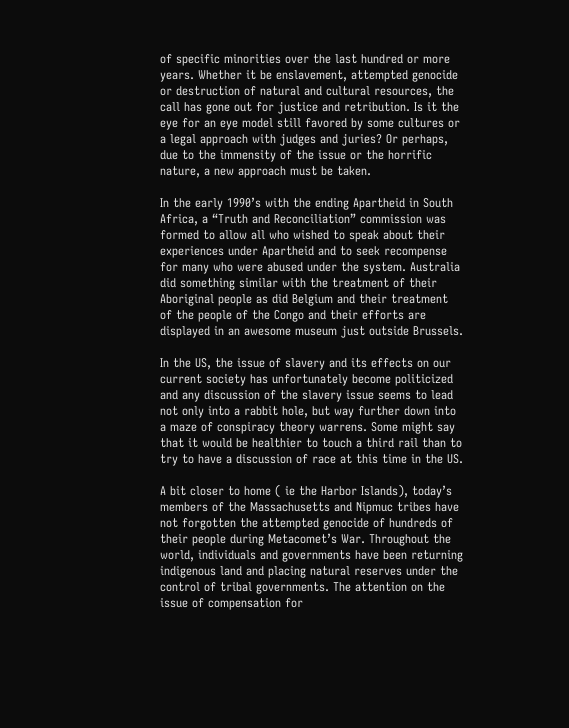of specific minorities over the last hundred or more years. Whether it be enslavement, attempted genocide or destruction of natural and cultural resources, the call has gone out for justice and retribution. Is it the eye for an eye model still favored by some cultures or a legal approach with judges and juries? Or perhaps, due to the immensity of the issue or the horrific nature, a new approach must be taken.

In the early 1990’s with the ending Apartheid in South Africa, a “Truth and Reconciliation” commission was formed to allow all who wished to speak about their experiences under Apartheid and to seek recompense for many who were abused under the system. Australia did something similar with the treatment of their Aboriginal people as did Belgium and their treatment of the people of the Congo and their efforts are displayed in an awesome museum just outside Brussels.

In the US, the issue of slavery and its effects on our current society has unfortunately become politicized and any discussion of the slavery issue seems to lead not only into a rabbit hole, but way further down into a maze of conspiracy theory warrens. Some might say that it would be healthier to touch a third rail than to try to have a discussion of race at this time in the US.

A bit closer to home ( ie the Harbor Islands), today’s members of the Massachusetts and Nipmuc tribes have not forgotten the attempted genocide of hundreds of their people during Metacomet’s War. Throughout the world, individuals and governments have been returning indigenous land and placing natural reserves under the control of tribal governments. The attention on the issue of compensation for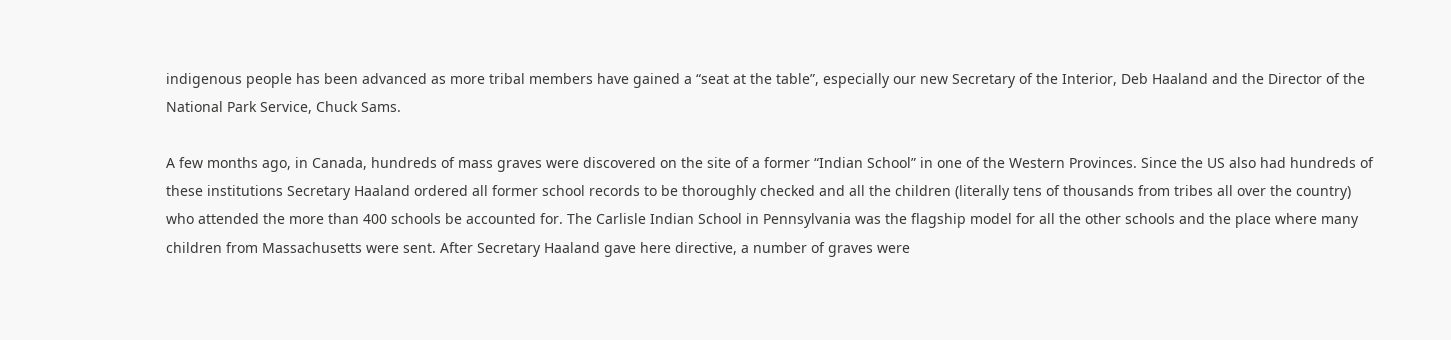indigenous people has been advanced as more tribal members have gained a “seat at the table”, especially our new Secretary of the Interior, Deb Haaland and the Director of the National Park Service, Chuck Sams.

A few months ago, in Canada, hundreds of mass graves were discovered on the site of a former “Indian School” in one of the Western Provinces. Since the US also had hundreds of these institutions Secretary Haaland ordered all former school records to be thoroughly checked and all the children (literally tens of thousands from tribes all over the country) who attended the more than 400 schools be accounted for. The Carlisle Indian School in Pennsylvania was the flagship model for all the other schools and the place where many children from Massachusetts were sent. After Secretary Haaland gave here directive, a number of graves were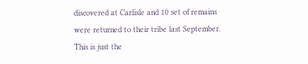discovered at Carlisle and 10 set of remains were returned to their tribe last September. This is just the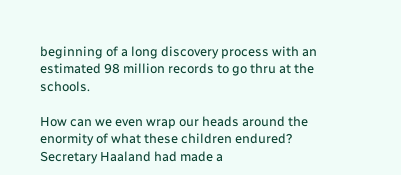beginning of a long discovery process with an estimated 98 million records to go thru at the schools.

How can we even wrap our heads around the enormity of what these children endured? Secretary Haaland had made a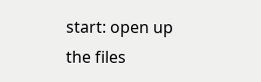start: open up the files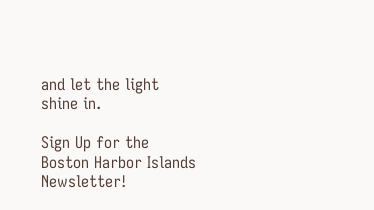and let the light shine in.

Sign Up for the Boston Harbor Islands Newsletter!